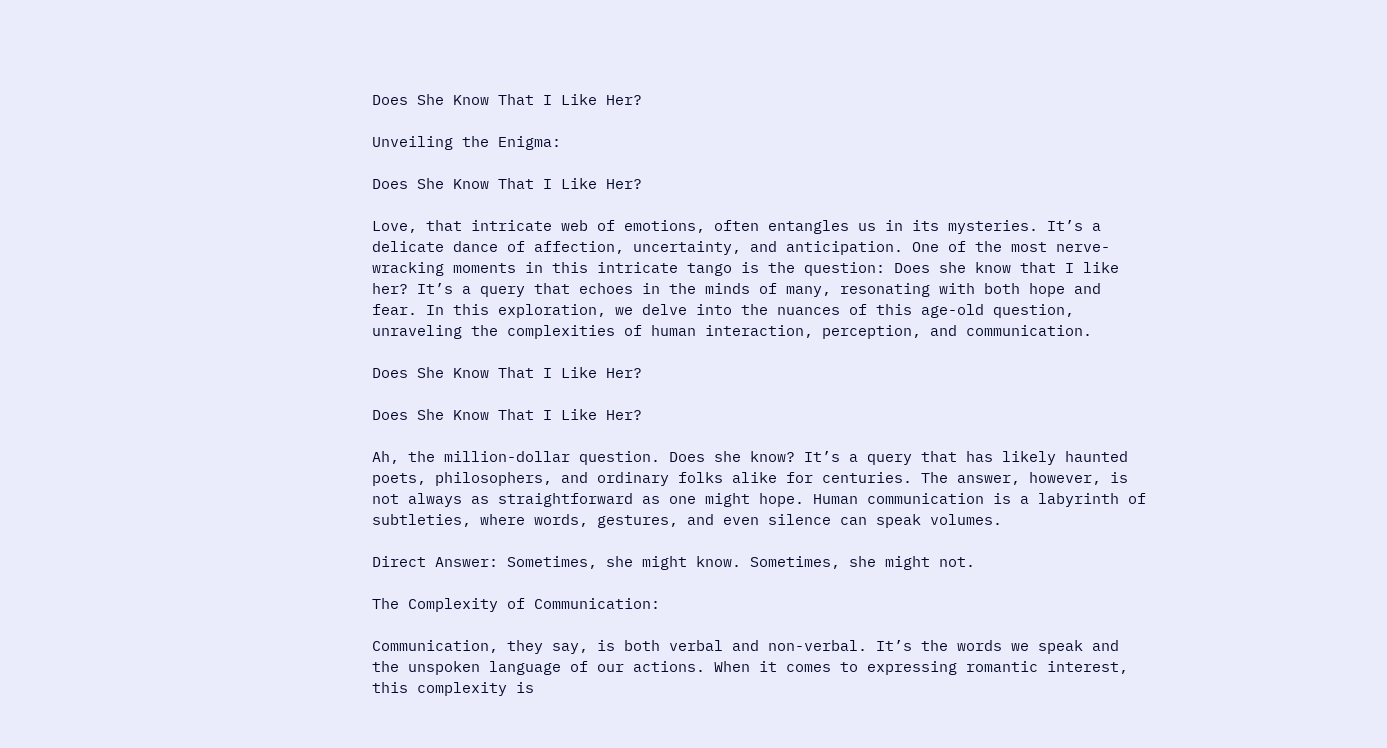Does She Know That I Like Her?

Unveiling the Enigma:

Does She Know That I Like Her?

Love, that intricate web of emotions, often entangles us in its mysteries. It’s a delicate dance of affection, uncertainty, and anticipation. One of the most nerve-wracking moments in this intricate tango is the question: Does she know that I like her? It’s a query that echoes in the minds of many, resonating with both hope and fear. In this exploration, we delve into the nuances of this age-old question, unraveling the complexities of human interaction, perception, and communication.

Does She Know That I Like Her?

Does She Know That I Like Her?

Ah, the million-dollar question. Does she know? It’s a query that has likely haunted poets, philosophers, and ordinary folks alike for centuries. The answer, however, is not always as straightforward as one might hope. Human communication is a labyrinth of subtleties, where words, gestures, and even silence can speak volumes.

Direct Answer: Sometimes, she might know. Sometimes, she might not.

The Complexity of Communication:

Communication, they say, is both verbal and non-verbal. It’s the words we speak and the unspoken language of our actions. When it comes to expressing romantic interest, this complexity is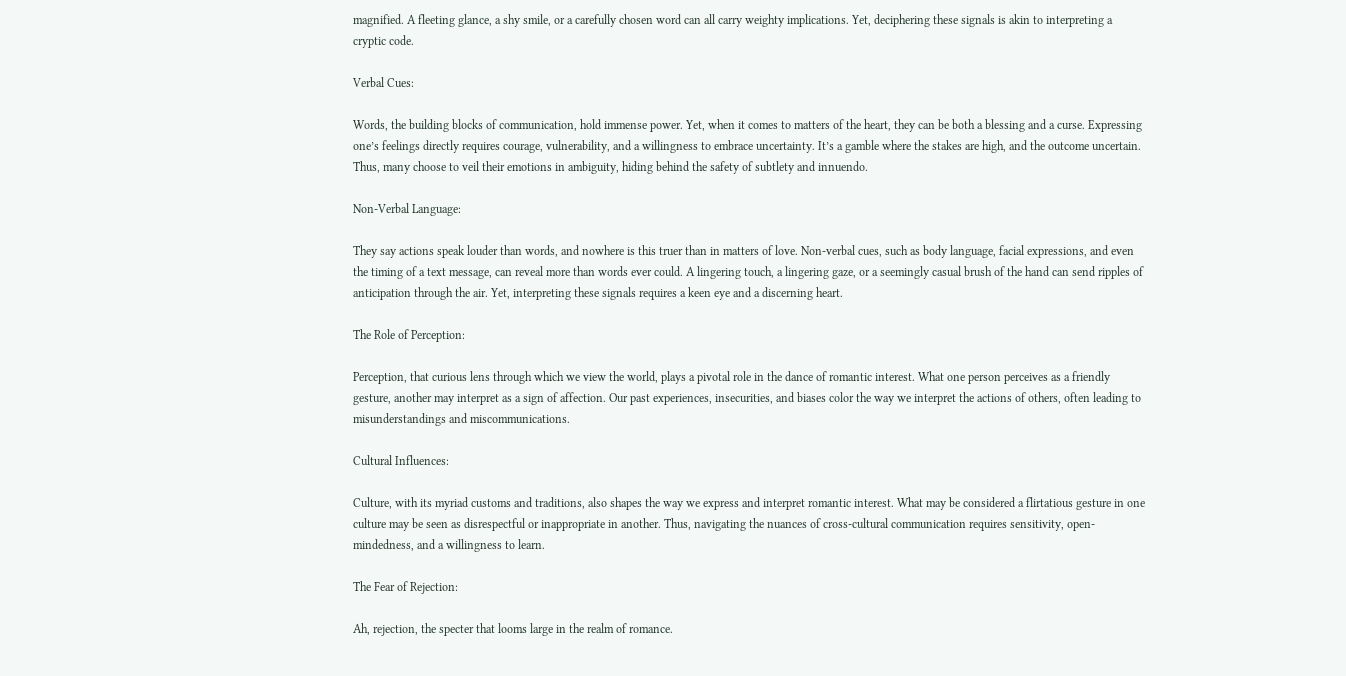magnified. A fleeting glance, a shy smile, or a carefully chosen word can all carry weighty implications. Yet, deciphering these signals is akin to interpreting a cryptic code.

Verbal Cues:

Words, the building blocks of communication, hold immense power. Yet, when it comes to matters of the heart, they can be both a blessing and a curse. Expressing one’s feelings directly requires courage, vulnerability, and a willingness to embrace uncertainty. It’s a gamble where the stakes are high, and the outcome uncertain. Thus, many choose to veil their emotions in ambiguity, hiding behind the safety of subtlety and innuendo.

Non-Verbal Language:

They say actions speak louder than words, and nowhere is this truer than in matters of love. Non-verbal cues, such as body language, facial expressions, and even the timing of a text message, can reveal more than words ever could. A lingering touch, a lingering gaze, or a seemingly casual brush of the hand can send ripples of anticipation through the air. Yet, interpreting these signals requires a keen eye and a discerning heart.

The Role of Perception:

Perception, that curious lens through which we view the world, plays a pivotal role in the dance of romantic interest. What one person perceives as a friendly gesture, another may interpret as a sign of affection. Our past experiences, insecurities, and biases color the way we interpret the actions of others, often leading to misunderstandings and miscommunications.

Cultural Influences:

Culture, with its myriad customs and traditions, also shapes the way we express and interpret romantic interest. What may be considered a flirtatious gesture in one culture may be seen as disrespectful or inappropriate in another. Thus, navigating the nuances of cross-cultural communication requires sensitivity, open-mindedness, and a willingness to learn.

The Fear of Rejection:

Ah, rejection, the specter that looms large in the realm of romance.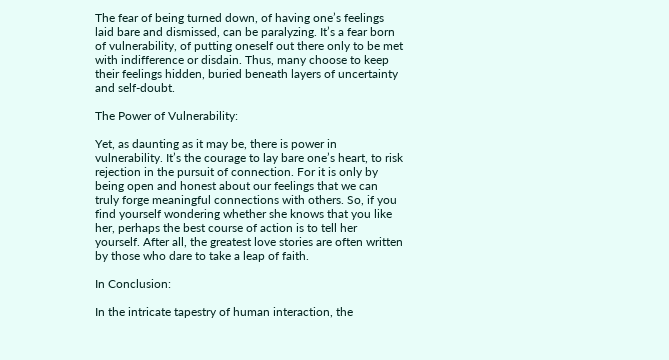The fear of being turned down, of having one’s feelings laid bare and dismissed, can be paralyzing. It’s a fear born of vulnerability, of putting oneself out there only to be met with indifference or disdain. Thus, many choose to keep their feelings hidden, buried beneath layers of uncertainty and self-doubt.

The Power of Vulnerability:

Yet, as daunting as it may be, there is power in vulnerability. It’s the courage to lay bare one’s heart, to risk rejection in the pursuit of connection. For it is only by being open and honest about our feelings that we can truly forge meaningful connections with others. So, if you find yourself wondering whether she knows that you like her, perhaps the best course of action is to tell her yourself. After all, the greatest love stories are often written by those who dare to take a leap of faith.

In Conclusion:

In the intricate tapestry of human interaction, the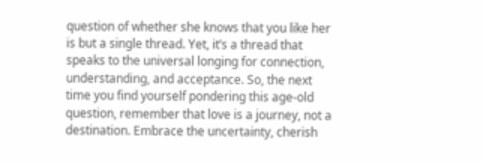question of whether she knows that you like her is but a single thread. Yet, it’s a thread that speaks to the universal longing for connection, understanding, and acceptance. So, the next time you find yourself pondering this age-old question, remember that love is a journey, not a destination. Embrace the uncertainty, cherish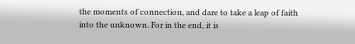the moments of connection, and dare to take a leap of faith into the unknown. For in the end, it is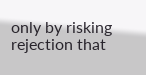only by risking rejection that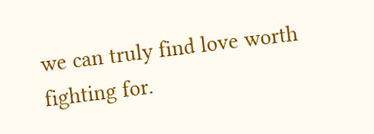we can truly find love worth fighting for.